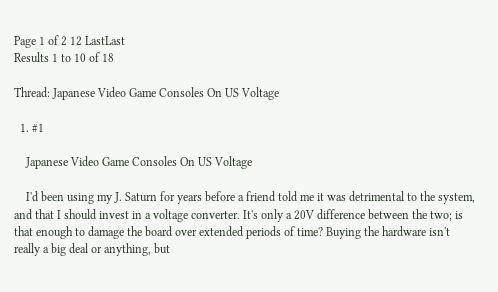Page 1 of 2 12 LastLast
Results 1 to 10 of 18

Thread: Japanese Video Game Consoles On US Voltage

  1. #1

    Japanese Video Game Consoles On US Voltage

    I'd been using my J. Saturn for years before a friend told me it was detrimental to the system, and that I should invest in a voltage converter. It's only a 20V difference between the two; is that enough to damage the board over extended periods of time? Buying the hardware isn't really a big deal or anything, but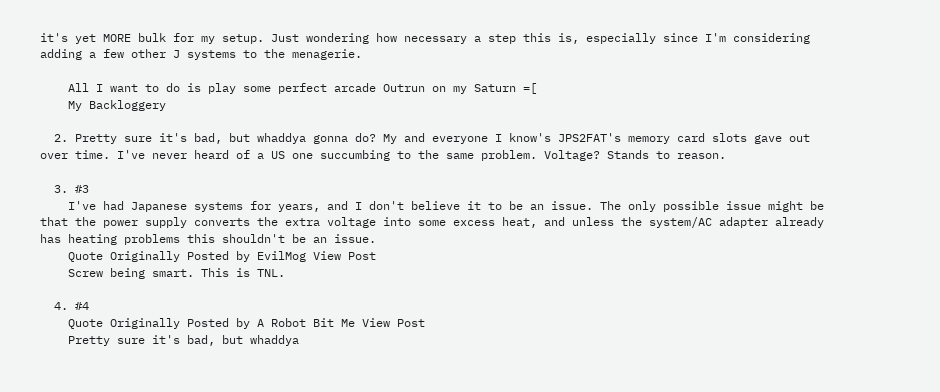it's yet MORE bulk for my setup. Just wondering how necessary a step this is, especially since I'm considering adding a few other J systems to the menagerie.

    All I want to do is play some perfect arcade Outrun on my Saturn =[
    My Backloggery

  2. Pretty sure it's bad, but whaddya gonna do? My and everyone I know's JPS2FAT's memory card slots gave out over time. I've never heard of a US one succumbing to the same problem. Voltage? Stands to reason.

  3. #3
    I've had Japanese systems for years, and I don't believe it to be an issue. The only possible issue might be that the power supply converts the extra voltage into some excess heat, and unless the system/AC adapter already has heating problems this shouldn't be an issue.
    Quote Originally Posted by EvilMog View Post
    Screw being smart. This is TNL.

  4. #4
    Quote Originally Posted by A Robot Bit Me View Post
    Pretty sure it's bad, but whaddya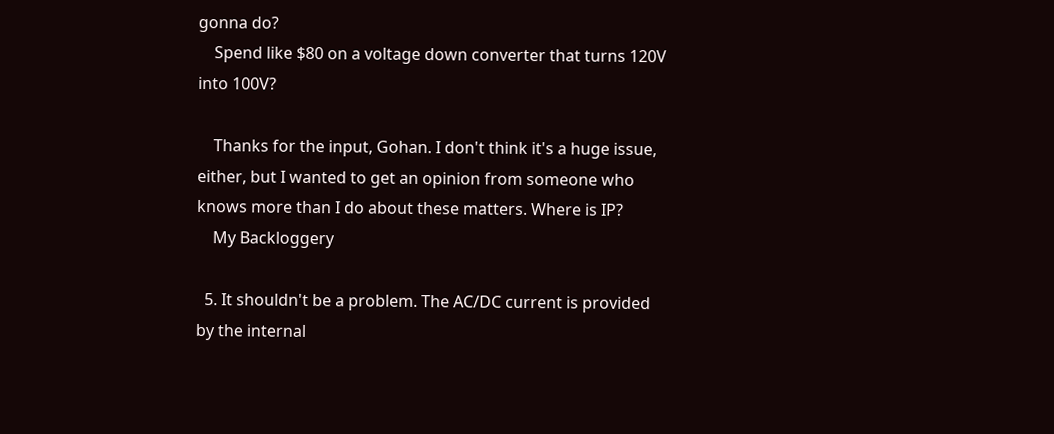gonna do?
    Spend like $80 on a voltage down converter that turns 120V into 100V?

    Thanks for the input, Gohan. I don't think it's a huge issue, either, but I wanted to get an opinion from someone who knows more than I do about these matters. Where is IP?
    My Backloggery

  5. It shouldn't be a problem. The AC/DC current is provided by the internal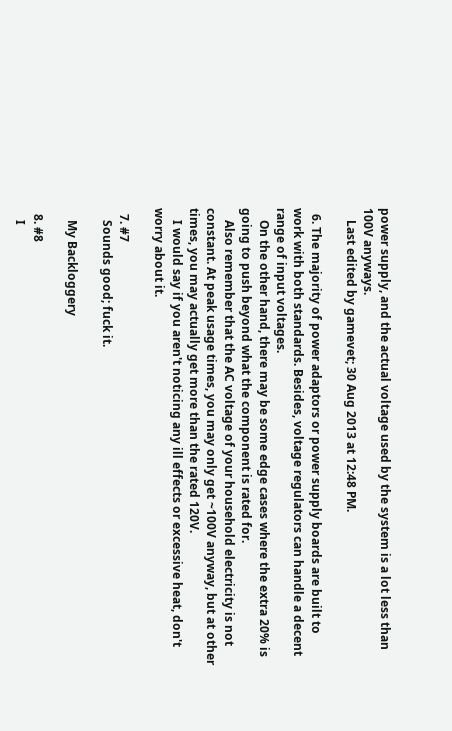power supply, and the actual voltage used by the system is a lot less than 100V anyways.
    Last edited by gamevet; 30 Aug 2013 at 12:48 PM.

  6. The majority of power adaptors or power supply boards are built to work with both standards. Besides, voltage regulators can handle a decent range of input voltages.
    On the other hand, there may be some edge cases where the extra 20% is going to push beyond what the component is rated for.
    Also remember that the AC voltage of your household electricity is not constant. At peak usage times, you may only get ~100V anyway, but at other times, you may actually get more than the rated 120V.
    I would say if you aren't noticing any ill effects or excessive heat, don't worry about it.

  7. #7
    Sounds good; fuck it.

    My Backloggery

  8. #8
    I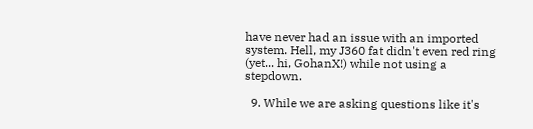have never had an issue with an imported system. Hell, my J360 fat didn't even red ring (yet... hi, GohanX!) while not using a stepdown.

  9. While we are asking questions like it's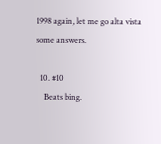1998 again, let me go alta vista some answers.

  10. #10
    Beats bing.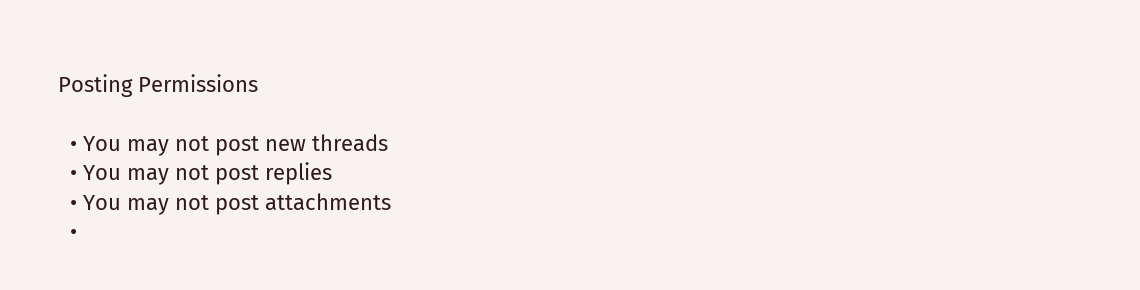Posting Permissions

  • You may not post new threads
  • You may not post replies
  • You may not post attachments
  •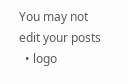You may not edit your posts
  • logo